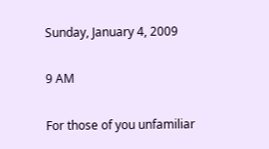Sunday, January 4, 2009

9 AM

For those of you unfamiliar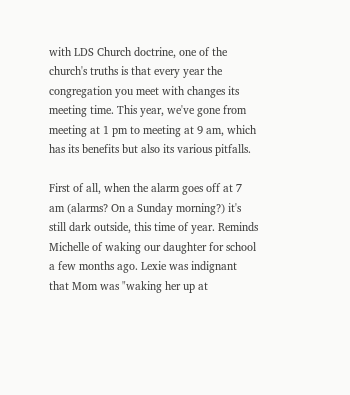with LDS Church doctrine, one of the church's truths is that every year the congregation you meet with changes its meeting time. This year, we've gone from meeting at 1 pm to meeting at 9 am, which has its benefits but also its various pitfalls.

First of all, when the alarm goes off at 7 am (alarms? On a Sunday morning?) it's still dark outside, this time of year. Reminds Michelle of waking our daughter for school a few months ago. Lexie was indignant that Mom was "waking her up at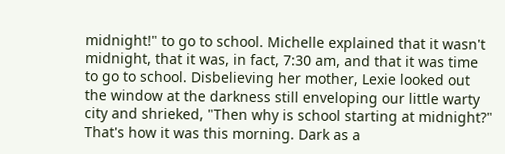midnight!" to go to school. Michelle explained that it wasn't midnight, that it was, in fact, 7:30 am, and that it was time to go to school. Disbelieving her mother, Lexie looked out the window at the darkness still enveloping our little warty city and shrieked, "Then why is school starting at midnight?" That's how it was this morning. Dark as a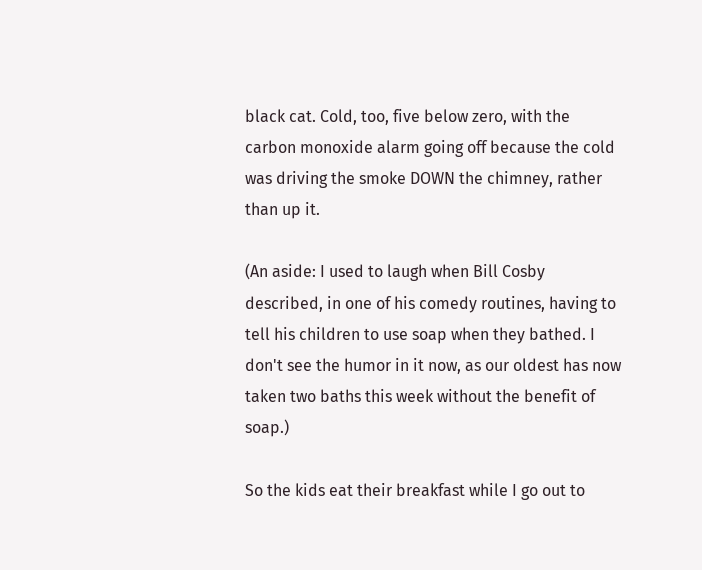black cat. Cold, too, five below zero, with the carbon monoxide alarm going off because the cold was driving the smoke DOWN the chimney, rather than up it.

(An aside: I used to laugh when Bill Cosby described, in one of his comedy routines, having to tell his children to use soap when they bathed. I don't see the humor in it now, as our oldest has now taken two baths this week without the benefit of soap.)

So the kids eat their breakfast while I go out to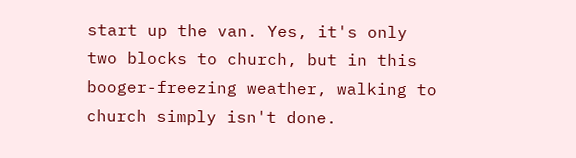start up the van. Yes, it's only two blocks to church, but in this booger-freezing weather, walking to church simply isn't done.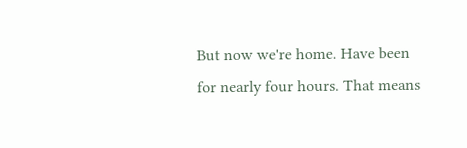But now we're home. Have been for nearly four hours. That means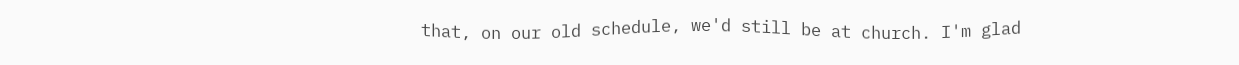that, on our old schedule, we'd still be at church. I'm glad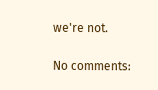we're not.

No comments: